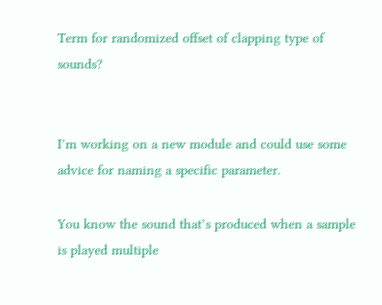Term for randomized offset of clapping type of sounds?


I’m working on a new module and could use some advice for naming a specific parameter.

You know the sound that’s produced when a sample is played multiple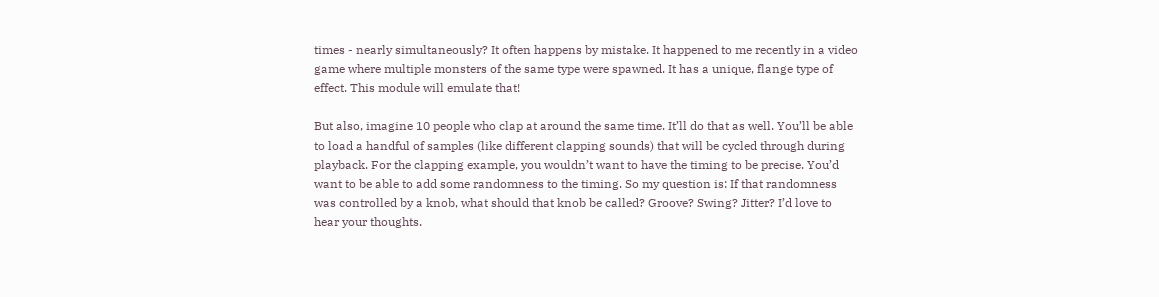times - nearly simultaneously? It often happens by mistake. It happened to me recently in a video game where multiple monsters of the same type were spawned. It has a unique, flange type of effect. This module will emulate that!

But also, imagine 10 people who clap at around the same time. It’ll do that as well. You’ll be able to load a handful of samples (like different clapping sounds) that will be cycled through during playback. For the clapping example, you wouldn’t want to have the timing to be precise. You’d want to be able to add some randomness to the timing. So my question is: If that randomness was controlled by a knob, what should that knob be called? Groove? Swing? Jitter? I’d love to hear your thoughts.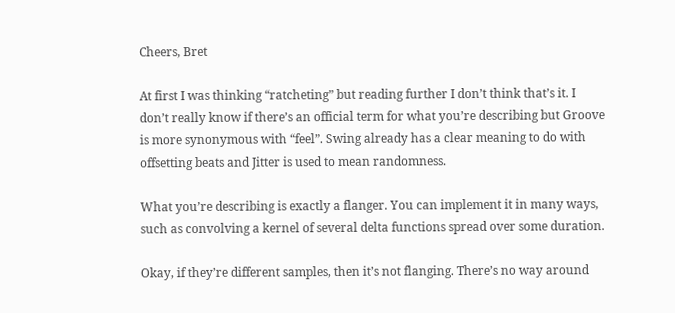Cheers, Bret

At first I was thinking “ratcheting” but reading further I don’t think that’s it. I don’t really know if there’s an official term for what you’re describing but Groove is more synonymous with “feel”. Swing already has a clear meaning to do with offsetting beats and Jitter is used to mean randomness.

What you’re describing is exactly a flanger. You can implement it in many ways, such as convolving a kernel of several delta functions spread over some duration.

Okay, if they’re different samples, then it’s not flanging. There’s no way around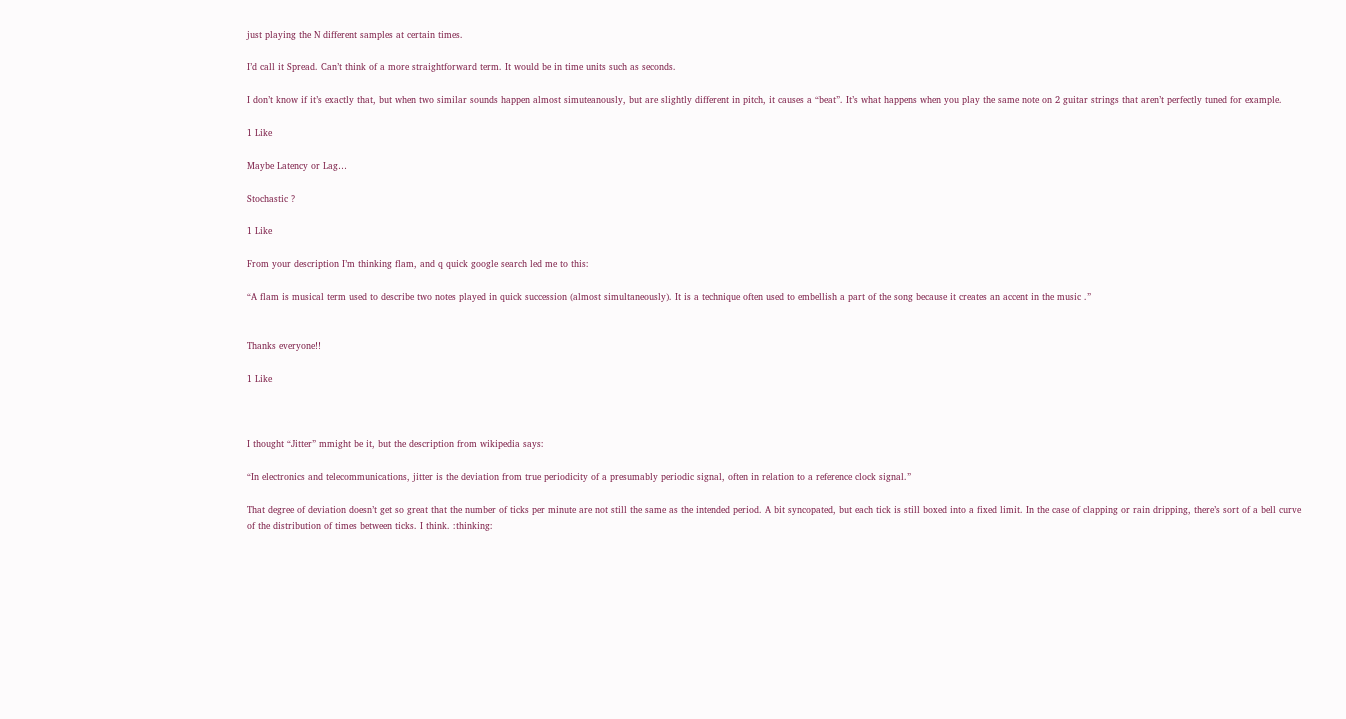just playing the N different samples at certain times.

I’d call it Spread. Can’t think of a more straightforward term. It would be in time units such as seconds.

I don’t know if it’s exactly that, but when two similar sounds happen almost simuteanously, but are slightly different in pitch, it causes a “beat”. It’s what happens when you play the same note on 2 guitar strings that aren’t perfectly tuned for example.

1 Like

Maybe Latency or Lag…

Stochastic ?

1 Like

From your description I’m thinking flam, and q quick google search led me to this:

“A flam is musical term used to describe two notes played in quick succession (almost simultaneously). It is a technique often used to embellish a part of the song because it creates an accent in the music .”


Thanks everyone!!

1 Like



I thought “Jitter” mmight be it, but the description from wikipedia says:

“In electronics and telecommunications, jitter is the deviation from true periodicity of a presumably periodic signal, often in relation to a reference clock signal.”

That degree of deviation doesn’t get so great that the number of ticks per minute are not still the same as the intended period. A bit syncopated, but each tick is still boxed into a fixed limit. In the case of clapping or rain dripping, there’s sort of a bell curve of the distribution of times between ticks. I think. :thinking: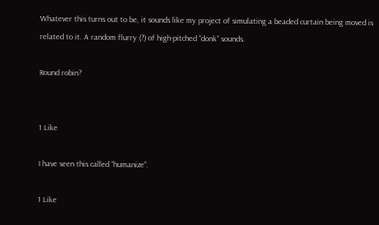Whatever this turns out to be, it sounds like my project of simulating a beaded curtain being moved is related to it. A random flurry (?) of high-pitched “donk” sounds.

Round robin?


1 Like

I have seen this called “humanize”.

1 Like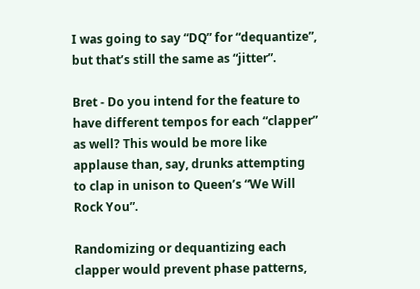I was going to say “DQ” for “dequantize”, but that’s still the same as “jitter”.

Bret - Do you intend for the feature to have different tempos for each “clapper” as well? This would be more like applause than, say, drunks attempting to clap in unison to Queen’s “We Will Rock You”.

Randomizing or dequantizing each clapper would prevent phase patterns,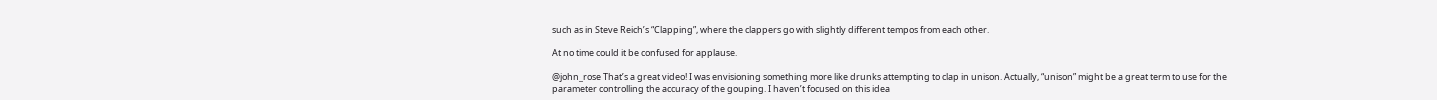such as in Steve Reich’s “Clapping”, where the clappers go with slightly different tempos from each other.

At no time could it be confused for applause.

@john_rose That’s a great video! I was envisioning something more like drunks attempting to clap in unison. Actually, “unison” might be a great term to use for the parameter controlling the accuracy of the gouping. I haven’t focused on this idea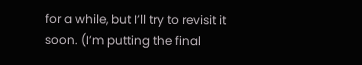for a while, but I’ll try to revisit it soon. (I’m putting the final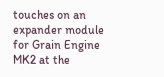touches on an expander module for Grain Engine MK2 at the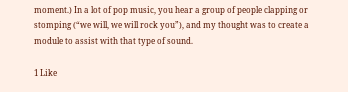moment.) In a lot of pop music, you hear a group of people clapping or stomping (“we will, we will rock you”), and my thought was to create a module to assist with that type of sound.

1 Like